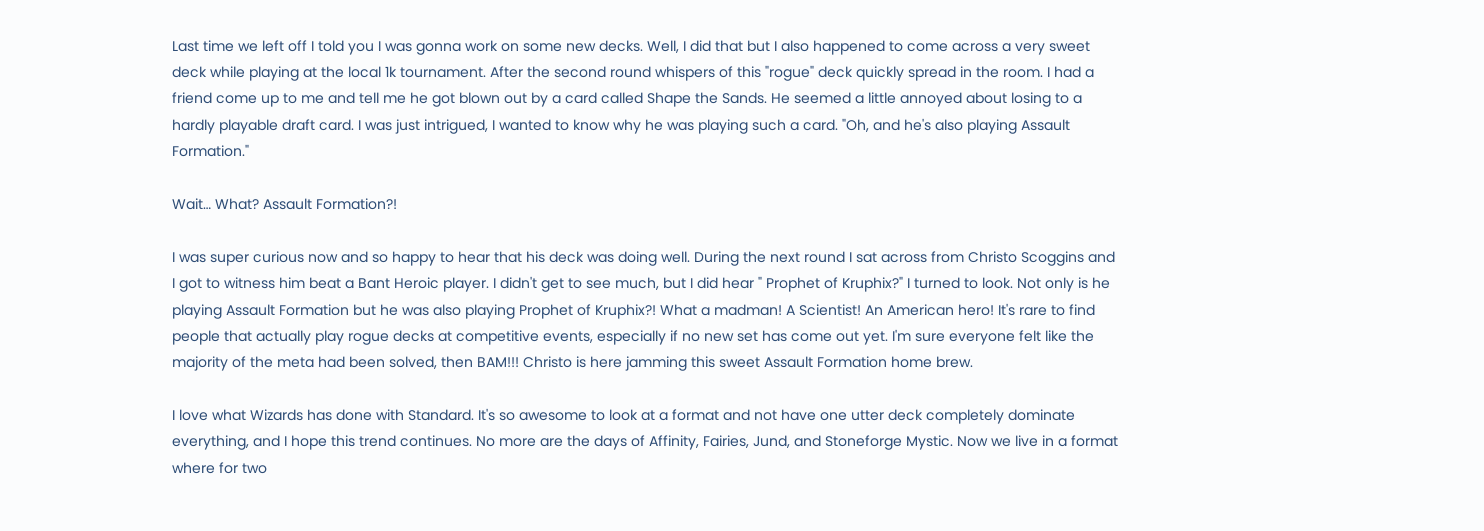Last time we left off I told you I was gonna work on some new decks. Well, I did that but I also happened to come across a very sweet deck while playing at the local 1k tournament. After the second round whispers of this "rogue" deck quickly spread in the room. I had a friend come up to me and tell me he got blown out by a card called Shape the Sands. He seemed a little annoyed about losing to a hardly playable draft card. I was just intrigued, I wanted to know why he was playing such a card. "Oh, and he's also playing Assault Formation."

Wait… What? Assault Formation?!

I was super curious now and so happy to hear that his deck was doing well. During the next round I sat across from Christo Scoggins and I got to witness him beat a Bant Heroic player. I didn't get to see much, but I did hear " Prophet of Kruphix?" I turned to look. Not only is he playing Assault Formation but he was also playing Prophet of Kruphix?! What a madman! A Scientist! An American hero! It's rare to find people that actually play rogue decks at competitive events, especially if no new set has come out yet. I'm sure everyone felt like the majority of the meta had been solved, then BAM!!! Christo is here jamming this sweet Assault Formation home brew.

I love what Wizards has done with Standard. It's so awesome to look at a format and not have one utter deck completely dominate everything, and I hope this trend continues. No more are the days of Affinity, Fairies, Jund, and Stoneforge Mystic. Now we live in a format where for two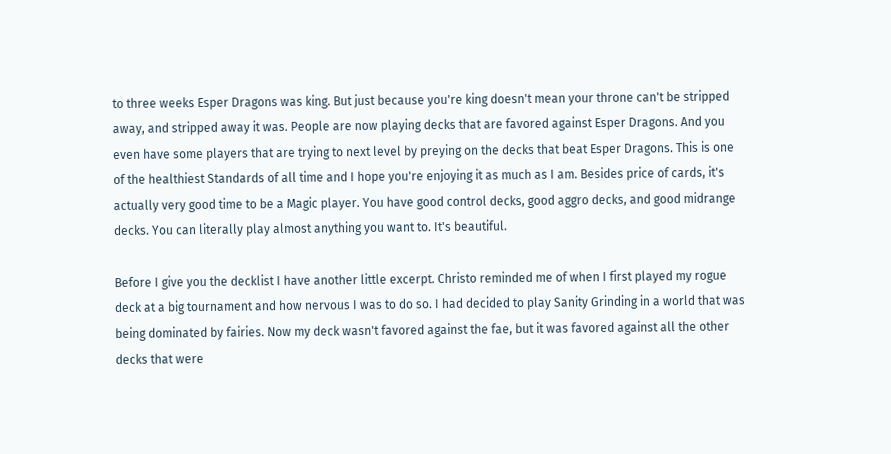to three weeks Esper Dragons was king. But just because you're king doesn't mean your throne can't be stripped away, and stripped away it was. People are now playing decks that are favored against Esper Dragons. And you even have some players that are trying to next level by preying on the decks that beat Esper Dragons. This is one of the healthiest Standards of all time and I hope you're enjoying it as much as I am. Besides price of cards, it's actually very good time to be a Magic player. You have good control decks, good aggro decks, and good midrange decks. You can literally play almost anything you want to. It's beautiful.

Before I give you the decklist I have another little excerpt. Christo reminded me of when I first played my rogue deck at a big tournament and how nervous I was to do so. I had decided to play Sanity Grinding in a world that was being dominated by fairies. Now my deck wasn't favored against the fae, but it was favored against all the other decks that were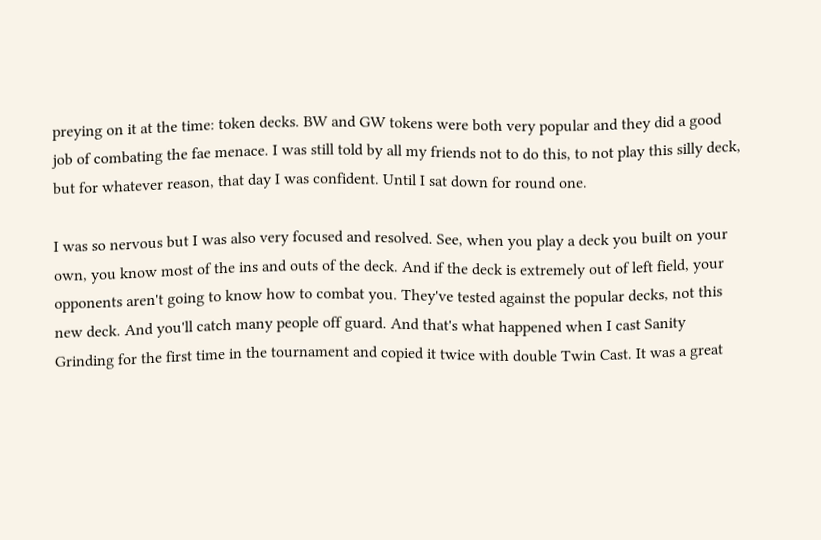preying on it at the time: token decks. BW and GW tokens were both very popular and they did a good job of combating the fae menace. I was still told by all my friends not to do this, to not play this silly deck, but for whatever reason, that day I was confident. Until I sat down for round one.

I was so nervous but I was also very focused and resolved. See, when you play a deck you built on your own, you know most of the ins and outs of the deck. And if the deck is extremely out of left field, your opponents aren't going to know how to combat you. They've tested against the popular decks, not this new deck. And you'll catch many people off guard. And that's what happened when I cast Sanity Grinding for the first time in the tournament and copied it twice with double Twin Cast. It was a great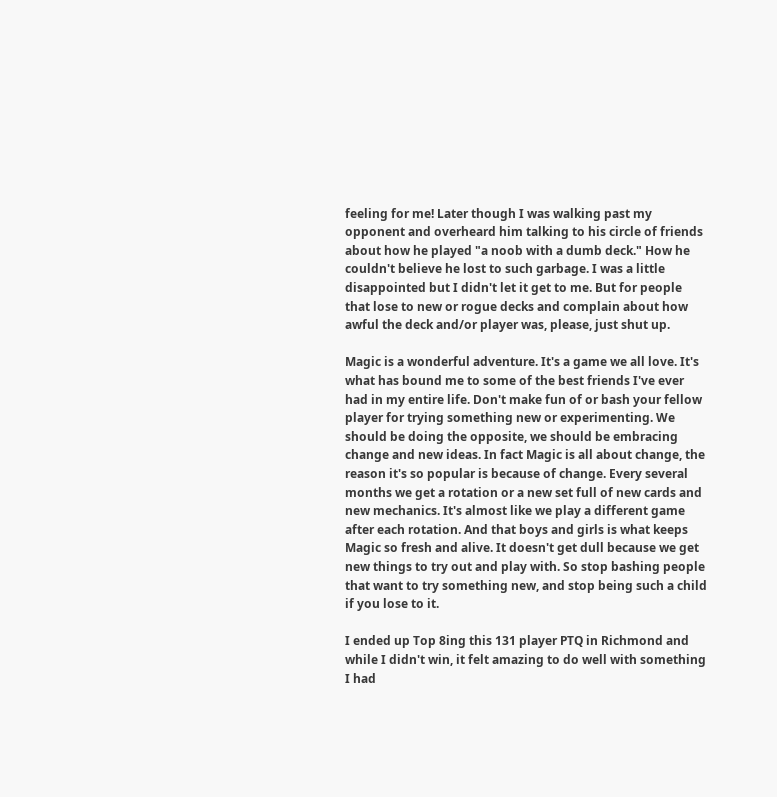feeling for me! Later though I was walking past my opponent and overheard him talking to his circle of friends about how he played "a noob with a dumb deck." How he couldn't believe he lost to such garbage. I was a little disappointed but I didn't let it get to me. But for people that lose to new or rogue decks and complain about how awful the deck and/or player was, please, just shut up.

Magic is a wonderful adventure. It's a game we all love. It's what has bound me to some of the best friends I've ever had in my entire life. Don't make fun of or bash your fellow player for trying something new or experimenting. We should be doing the opposite, we should be embracing change and new ideas. In fact Magic is all about change, the reason it's so popular is because of change. Every several months we get a rotation or a new set full of new cards and new mechanics. It's almost like we play a different game after each rotation. And that boys and girls is what keeps Magic so fresh and alive. It doesn't get dull because we get new things to try out and play with. So stop bashing people that want to try something new, and stop being such a child if you lose to it.

I ended up Top 8ing this 131 player PTQ in Richmond and while I didn't win, it felt amazing to do well with something I had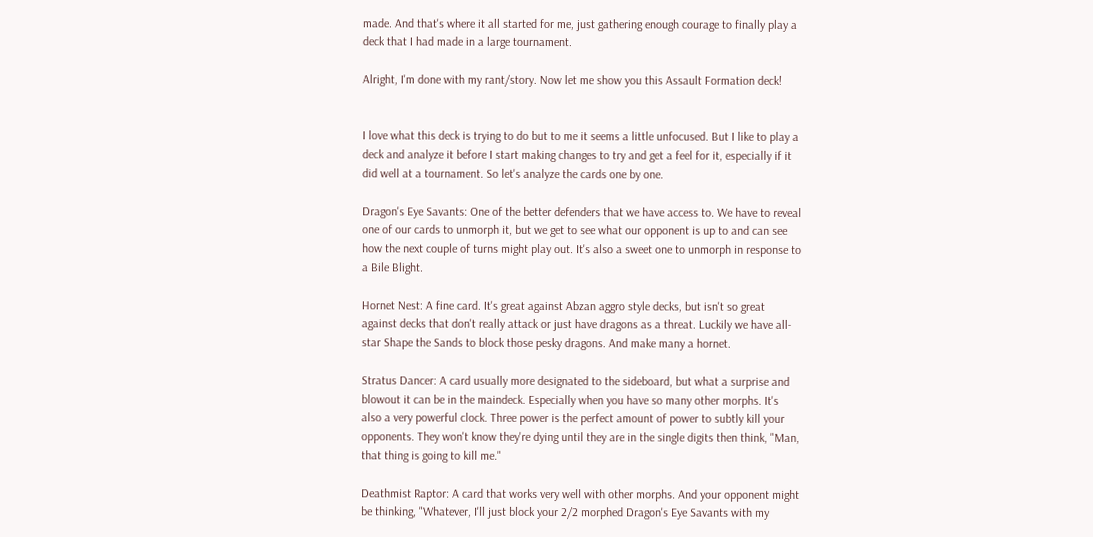made. And that's where it all started for me, just gathering enough courage to finally play a deck that I had made in a large tournament.

Alright, I'm done with my rant/story. Now let me show you this Assault Formation deck!


I love what this deck is trying to do but to me it seems a little unfocused. But I like to play a deck and analyze it before I start making changes to try and get a feel for it, especially if it did well at a tournament. So let's analyze the cards one by one.

Dragon's Eye Savants: One of the better defenders that we have access to. We have to reveal one of our cards to unmorph it, but we get to see what our opponent is up to and can see how the next couple of turns might play out. It's also a sweet one to unmorph in response to a Bile Blight.

Hornet Nest: A fine card. It's great against Abzan aggro style decks, but isn't so great against decks that don't really attack or just have dragons as a threat. Luckily we have all-star Shape the Sands to block those pesky dragons. And make many a hornet.

Stratus Dancer: A card usually more designated to the sideboard, but what a surprise and blowout it can be in the maindeck. Especially when you have so many other morphs. It's also a very powerful clock. Three power is the perfect amount of power to subtly kill your opponents. They won't know they're dying until they are in the single digits then think, "Man, that thing is going to kill me."

Deathmist Raptor: A card that works very well with other morphs. And your opponent might be thinking, "Whatever, I'll just block your 2/2 morphed Dragon's Eye Savants with my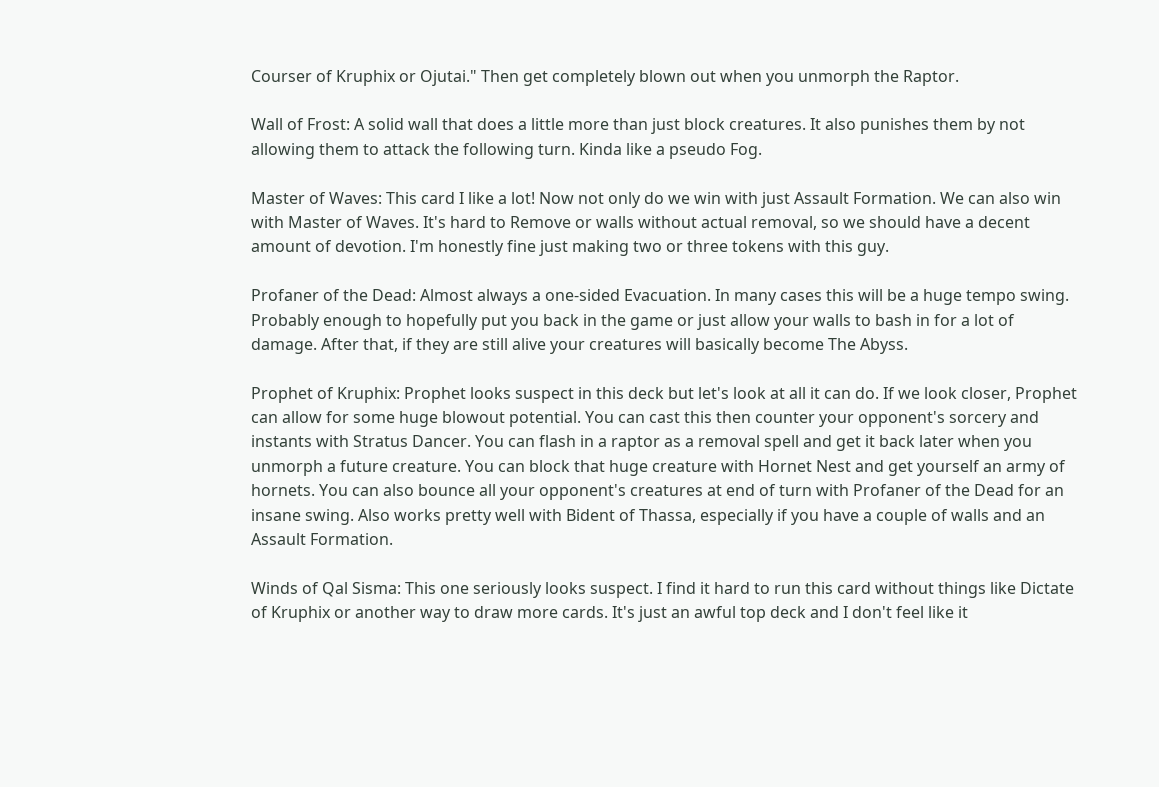Courser of Kruphix or Ojutai." Then get completely blown out when you unmorph the Raptor.

Wall of Frost: A solid wall that does a little more than just block creatures. It also punishes them by not allowing them to attack the following turn. Kinda like a pseudo Fog.

Master of Waves: This card I like a lot! Now not only do we win with just Assault Formation. We can also win with Master of Waves. It's hard to Remove or walls without actual removal, so we should have a decent amount of devotion. I'm honestly fine just making two or three tokens with this guy.

Profaner of the Dead: Almost always a one-sided Evacuation. In many cases this will be a huge tempo swing. Probably enough to hopefully put you back in the game or just allow your walls to bash in for a lot of damage. After that, if they are still alive your creatures will basically become The Abyss.

Prophet of Kruphix: Prophet looks suspect in this deck but let's look at all it can do. If we look closer, Prophet can allow for some huge blowout potential. You can cast this then counter your opponent's sorcery and instants with Stratus Dancer. You can flash in a raptor as a removal spell and get it back later when you unmorph a future creature. You can block that huge creature with Hornet Nest and get yourself an army of hornets. You can also bounce all your opponent's creatures at end of turn with Profaner of the Dead for an insane swing. Also works pretty well with Bident of Thassa, especially if you have a couple of walls and an Assault Formation.

Winds of Qal Sisma: This one seriously looks suspect. I find it hard to run this card without things like Dictate of Kruphix or another way to draw more cards. It's just an awful top deck and I don't feel like it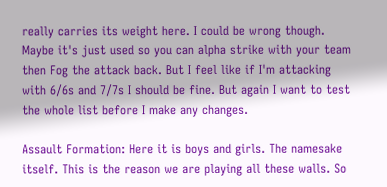really carries its weight here. I could be wrong though. Maybe it's just used so you can alpha strike with your team then Fog the attack back. But I feel like if I'm attacking with 6/6s and 7/7s I should be fine. But again I want to test the whole list before I make any changes.

Assault Formation: Here it is boys and girls. The namesake itself. This is the reason we are playing all these walls. So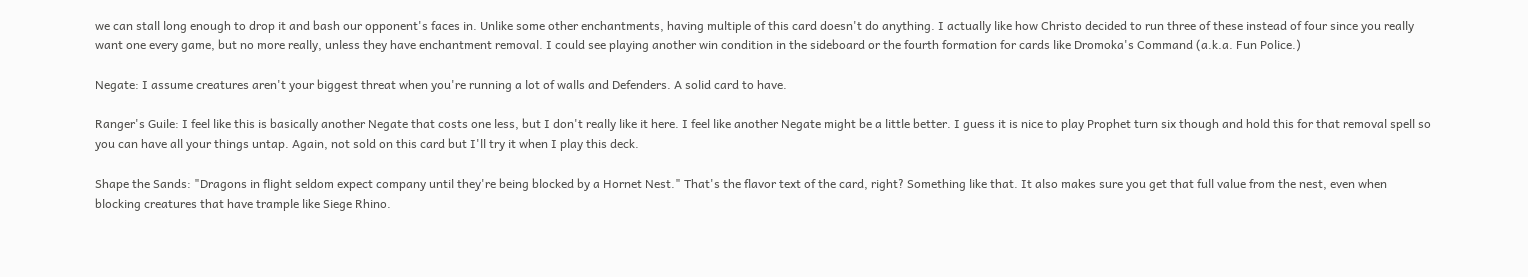we can stall long enough to drop it and bash our opponent's faces in. Unlike some other enchantments, having multiple of this card doesn't do anything. I actually like how Christo decided to run three of these instead of four since you really want one every game, but no more really, unless they have enchantment removal. I could see playing another win condition in the sideboard or the fourth formation for cards like Dromoka's Command (a.k.a. Fun Police.)

Negate: I assume creatures aren't your biggest threat when you're running a lot of walls and Defenders. A solid card to have.

Ranger's Guile: I feel like this is basically another Negate that costs one less, but I don't really like it here. I feel like another Negate might be a little better. I guess it is nice to play Prophet turn six though and hold this for that removal spell so you can have all your things untap. Again, not sold on this card but I'll try it when I play this deck.

Shape the Sands: "Dragons in flight seldom expect company until they're being blocked by a Hornet Nest." That's the flavor text of the card, right? Something like that. It also makes sure you get that full value from the nest, even when blocking creatures that have trample like Siege Rhino.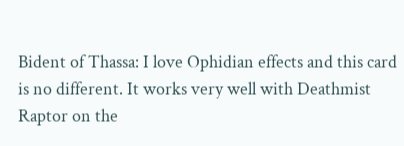Bident of Thassa: I love Ophidian effects and this card is no different. It works very well with Deathmist Raptor on the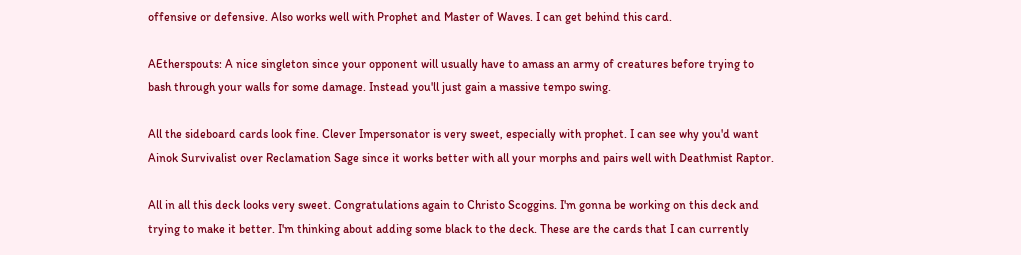offensive or defensive. Also works well with Prophet and Master of Waves. I can get behind this card.

AEtherspouts: A nice singleton since your opponent will usually have to amass an army of creatures before trying to bash through your walls for some damage. Instead you'll just gain a massive tempo swing.

All the sideboard cards look fine. Clever Impersonator is very sweet, especially with prophet. I can see why you'd want Ainok Survivalist over Reclamation Sage since it works better with all your morphs and pairs well with Deathmist Raptor.

All in all this deck looks very sweet. Congratulations again to Christo Scoggins. I'm gonna be working on this deck and trying to make it better. I'm thinking about adding some black to the deck. These are the cards that I can currently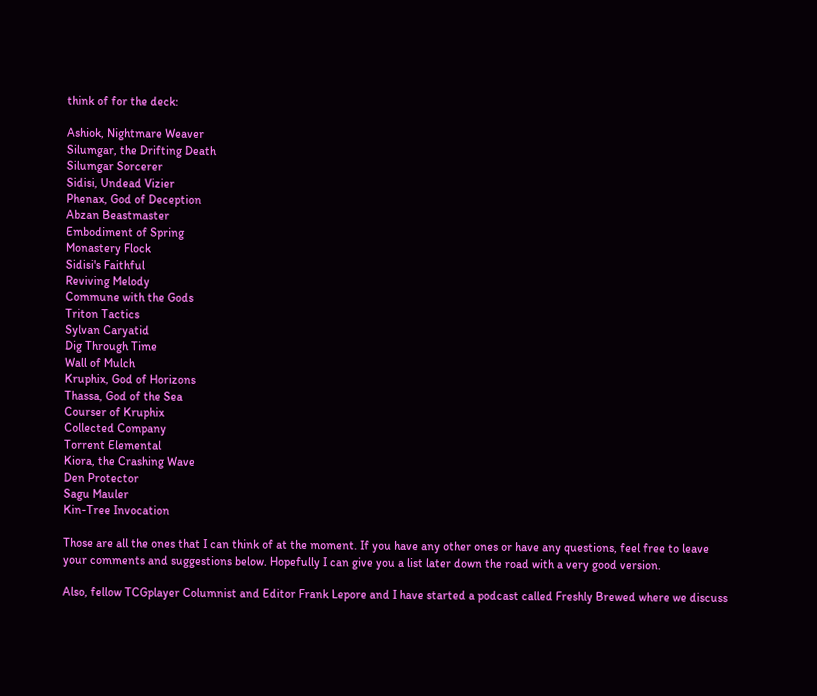think of for the deck:

Ashiok, Nightmare Weaver
Silumgar, the Drifting Death
Silumgar Sorcerer
Sidisi, Undead Vizier
Phenax, God of Deception
Abzan Beastmaster
Embodiment of Spring
Monastery Flock
Sidisi's Faithful
Reviving Melody
Commune with the Gods
Triton Tactics
Sylvan Caryatid
Dig Through Time
Wall of Mulch
Kruphix, God of Horizons
Thassa, God of the Sea
Courser of Kruphix
Collected Company
Torrent Elemental
Kiora, the Crashing Wave
Den Protector
Sagu Mauler
Kin-Tree Invocation

Those are all the ones that I can think of at the moment. If you have any other ones or have any questions, feel free to leave your comments and suggestions below. Hopefully I can give you a list later down the road with a very good version.

Also, fellow TCGplayer Columnist and Editor Frank Lepore and I have started a podcast called Freshly Brewed where we discuss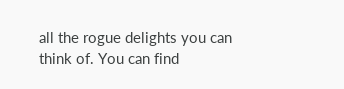all the rogue delights you can think of. You can find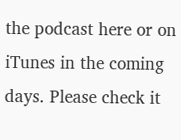the podcast here or on iTunes in the coming days. Please check it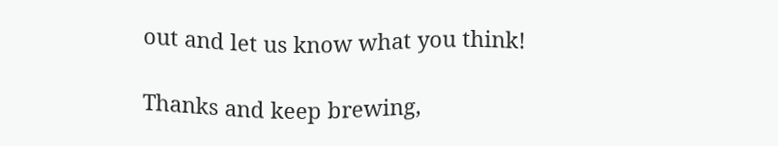out and let us know what you think!

Thanks and keep brewing,